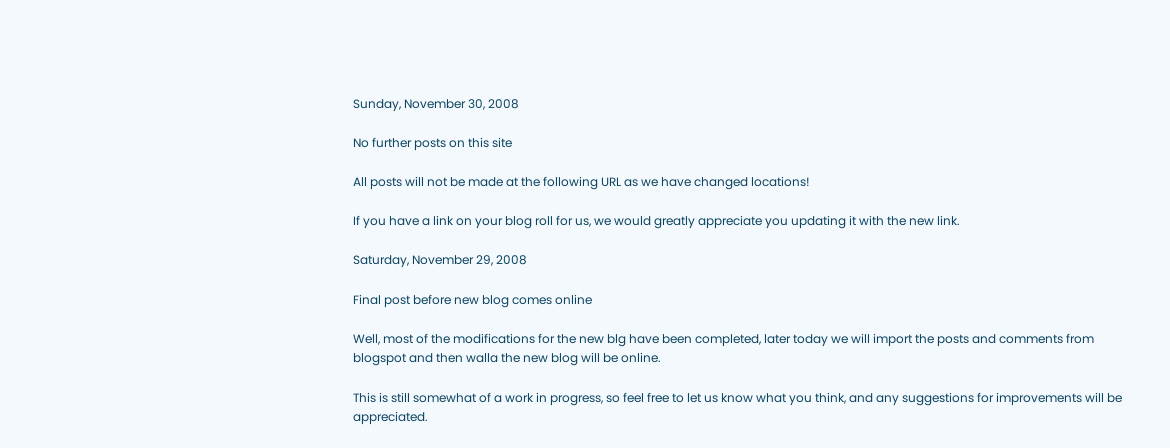Sunday, November 30, 2008

No further posts on this site

All posts will not be made at the following URL as we have changed locations!

If you have a link on your blog roll for us, we would greatly appreciate you updating it with the new link.

Saturday, November 29, 2008

Final post before new blog comes online

Well, most of the modifications for the new blg have been completed, later today we will import the posts and comments from blogspot and then walla the new blog will be online.

This is still somewhat of a work in progress, so feel free to let us know what you think, and any suggestions for improvements will be appreciated.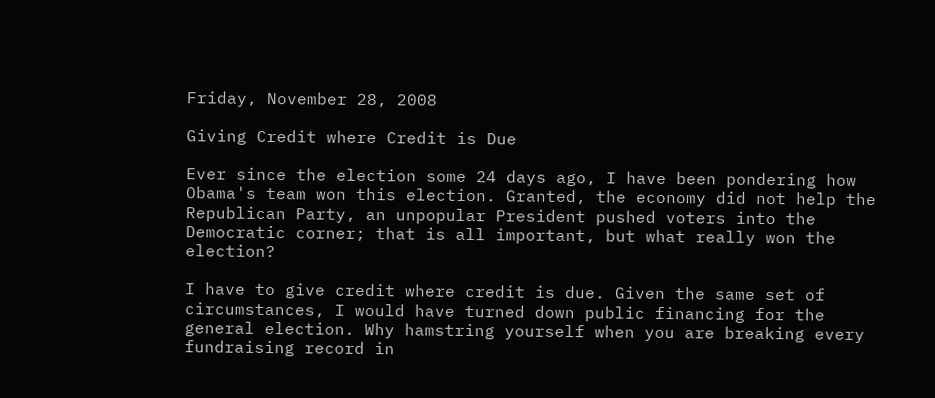Friday, November 28, 2008

Giving Credit where Credit is Due

Ever since the election some 24 days ago, I have been pondering how Obama's team won this election. Granted, the economy did not help the Republican Party, an unpopular President pushed voters into the Democratic corner; that is all important, but what really won the election?

I have to give credit where credit is due. Given the same set of circumstances, I would have turned down public financing for the general election. Why hamstring yourself when you are breaking every fundraising record in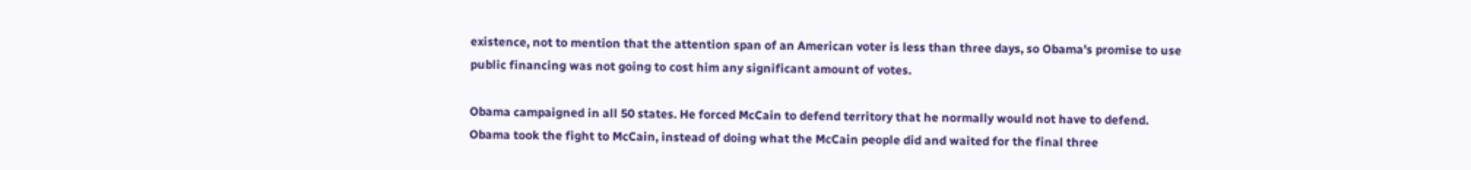existence, not to mention that the attention span of an American voter is less than three days, so Obama's promise to use public financing was not going to cost him any significant amount of votes.

Obama campaigned in all 50 states. He forced McCain to defend territory that he normally would not have to defend. Obama took the fight to McCain, instead of doing what the McCain people did and waited for the final three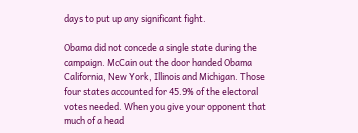days to put up any significant fight.

Obama did not concede a single state during the campaign. McCain out the door handed Obama California, New York, Illinois and Michigan. Those four states accounted for 45.9% of the electoral votes needed. When you give your opponent that much of a head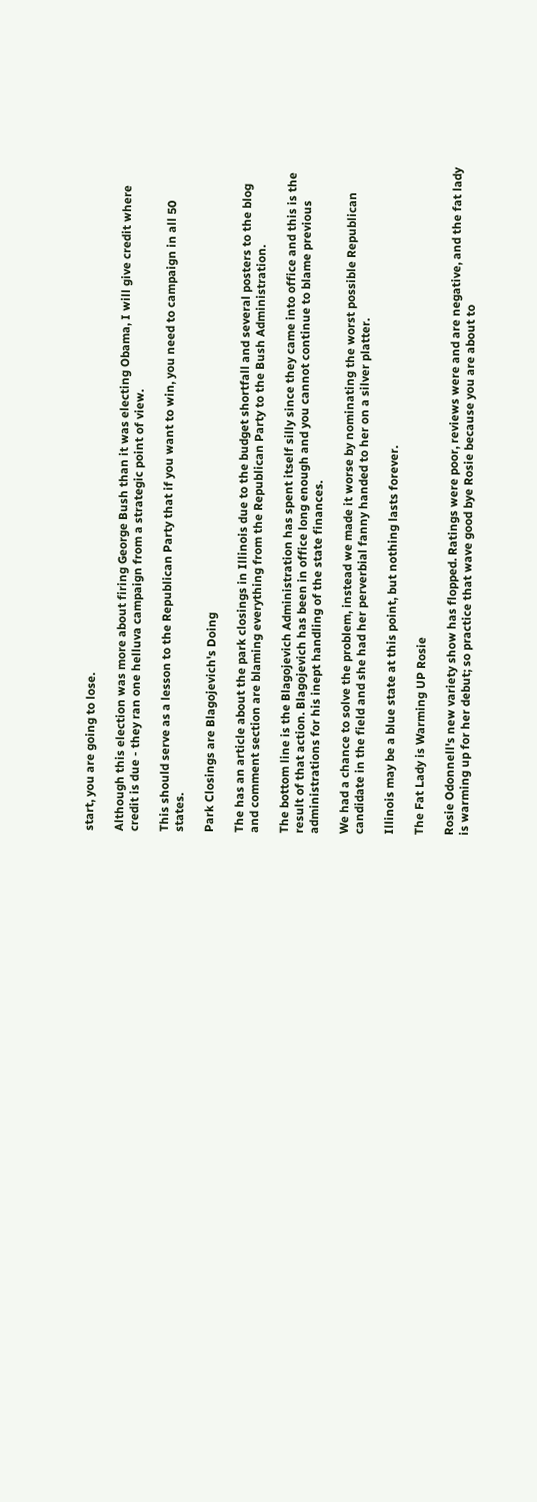start, you are going to lose.

Although this election was more about firing George Bush than it was electing Obama, I will give credit where credit is due - they ran one helluva campaign from a strategic point of view.

This should serve as a lesson to the Republican Party that if you want to win, you need to campaign in all 50 states.

Park Closings are Blagojevich's Doing

The has an article about the park closings in Illinois due to the budget shortfall and several posters to the blog and comment section are blaming everything from the Republican Party to the Bush Administration.

The bottom line is the Blagojevich Administration has spent itself silly since they came into office and this is the result of that action. Blagojevich has been in office long enough and you cannot continue to blame previous administrations for his inept handling of the state finances.

We had a chance to solve the problem, instead we made it worse by nominating the worst possible Republican candidate in the field and she had her perverbial fanny handed to her on a silver platter.

Illinois may be a blue state at this point, but nothing lasts forever.

The Fat Lady is Warming UP Rosie

Rosie Odonnell's new variety show has flopped. Ratings were poor, reviews were and are negative, and the fat lady is warming up for her debut; so practice that wave good bye Rosie because you are about to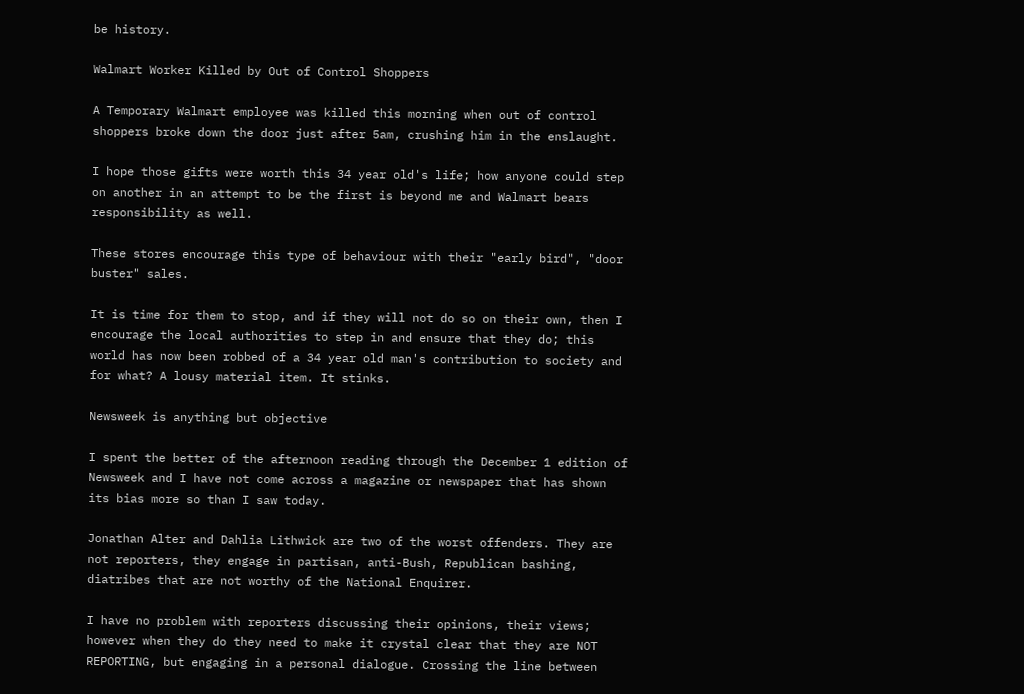be history.

Walmart Worker Killed by Out of Control Shoppers

A Temporary Walmart employee was killed this morning when out of control shoppers broke down the door just after 5am, crushing him in the enslaught.

I hope those gifts were worth this 34 year old's life; how anyone could step on another in an attempt to be the first is beyond me and Walmart bears responsibility as well.

These stores encourage this type of behaviour with their "early bird", "door buster" sales.

It is time for them to stop, and if they will not do so on their own, then I encourage the local authorities to step in and ensure that they do; this world has now been robbed of a 34 year old man's contribution to society and for what? A lousy material item. It stinks.

Newsweek is anything but objective

I spent the better of the afternoon reading through the December 1 edition of Newsweek and I have not come across a magazine or newspaper that has shown its bias more so than I saw today.

Jonathan Alter and Dahlia Lithwick are two of the worst offenders. They are not reporters, they engage in partisan, anti-Bush, Republican bashing, diatribes that are not worthy of the National Enquirer.

I have no problem with reporters discussing their opinions, their views; however when they do they need to make it crystal clear that they are NOT REPORTING, but engaging in a personal dialogue. Crossing the line between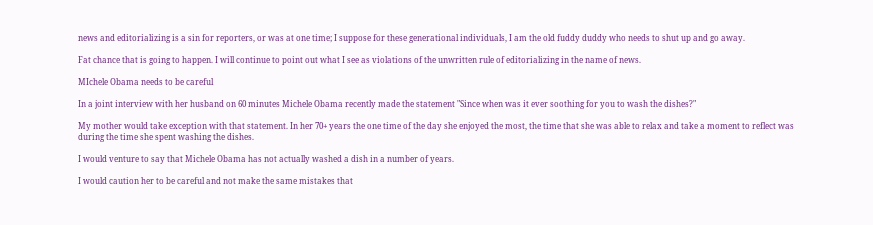news and editorializing is a sin for reporters, or was at one time; I suppose for these generational individuals, I am the old fuddy duddy who needs to shut up and go away.

Fat chance that is going to happen. I will continue to point out what I see as violations of the unwritten rule of editorializing in the name of news.

MIchele Obama needs to be careful

In a joint interview with her husband on 60 minutes Michele Obama recently made the statement "Since when was it ever soothing for you to wash the dishes?"

My mother would take exception with that statement. In her 70+ years the one time of the day she enjoyed the most, the time that she was able to relax and take a moment to reflect was during the time she spent washing the dishes.

I would venture to say that Michele Obama has not actually washed a dish in a number of years.

I would caution her to be careful and not make the same mistakes that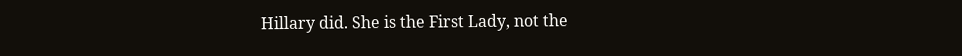Hillary did. She is the First Lady, not the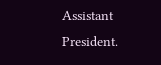Assistant President.